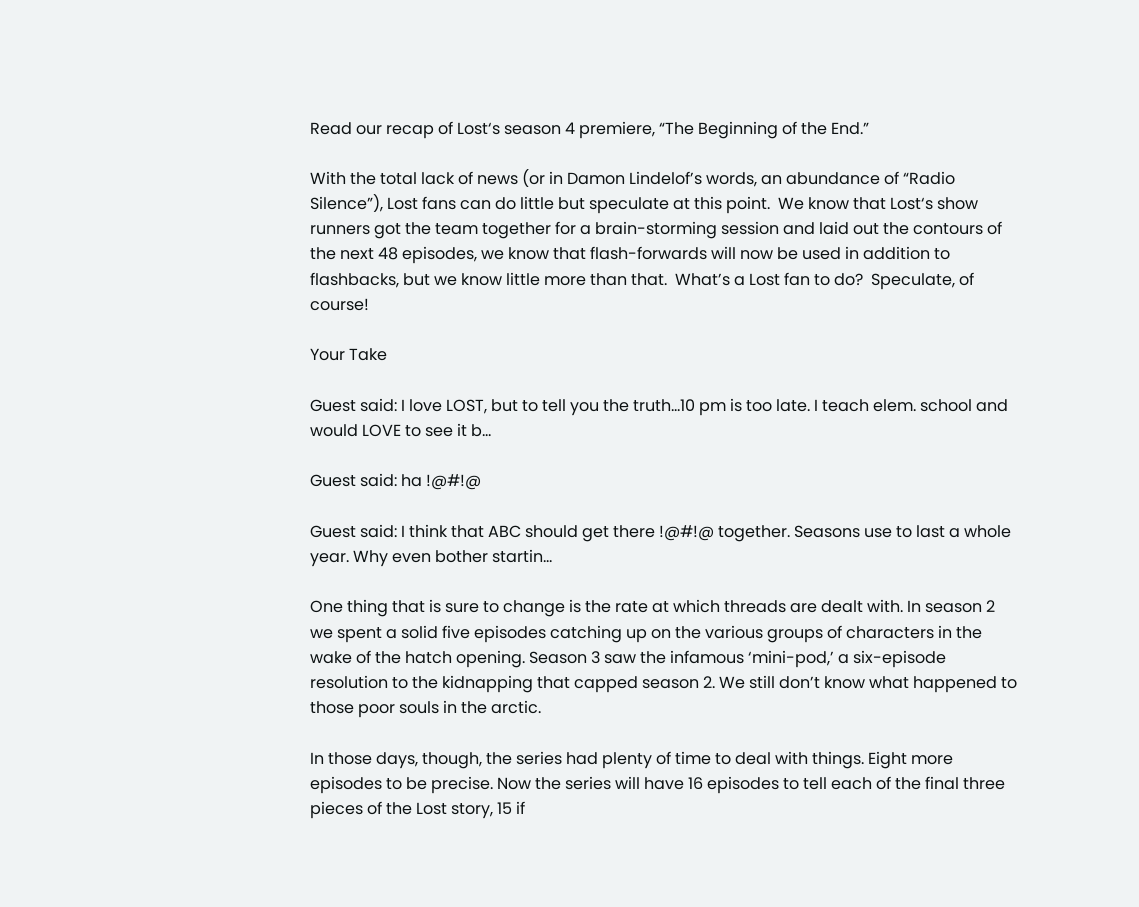Read our recap of Lost‘s season 4 premiere, “The Beginning of the End.”

With the total lack of news (or in Damon Lindelof’s words, an abundance of “Radio Silence”), Lost fans can do little but speculate at this point.  We know that Lost‘s show runners got the team together for a brain-storming session and laid out the contours of the next 48 episodes, we know that flash-forwards will now be used in addition to flashbacks, but we know little more than that.  What’s a Lost fan to do?  Speculate, of course!

Your Take

Guest said: I love LOST, but to tell you the truth…10 pm is too late. I teach elem. school and would LOVE to see it b…

Guest said: ha !@#!@

Guest said: I think that ABC should get there !@#!@ together. Seasons use to last a whole year. Why even bother startin…

One thing that is sure to change is the rate at which threads are dealt with. In season 2 we spent a solid five episodes catching up on the various groups of characters in the wake of the hatch opening. Season 3 saw the infamous ‘mini-pod,’ a six-episode resolution to the kidnapping that capped season 2. We still don’t know what happened to those poor souls in the arctic.

In those days, though, the series had plenty of time to deal with things. Eight more episodes to be precise. Now the series will have 16 episodes to tell each of the final three pieces of the Lost story, 15 if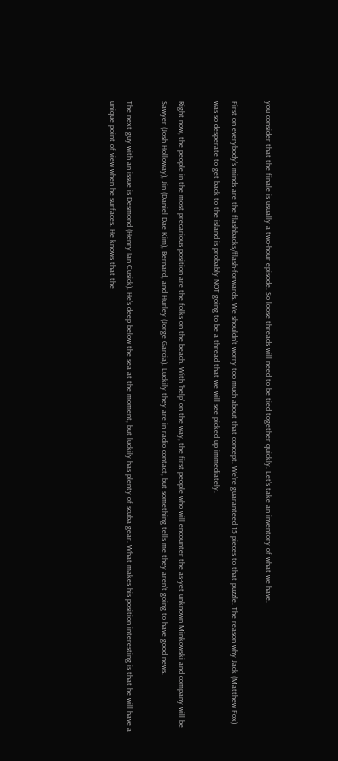you consider that the finale is usually a two-hour episode. So loose threads will need to be tied together quickly. Let’s take an inventory of what we have.

First on everybody’s minds are the flashbacks/flash-forwards. We shouldn’t worry too much about that concept. We’re guaranteed 15 pieces to that puzzle. The reason why Jack (Matthew Fox) was so desperate to get back to the island is probably NOT going to be a thread that we will see picked up immediately.

Right now, the people in the most precarious position are the folks on the beach. With ‘help’ on the way, the first people who will encounter the as-yet unknown Minkowski and company will be Sawyer (Josh Holloway), Jin (Daniel Dae Kim), Bernard, and Hurley (Jorge Garcia). Luckily they are in radio contact, but something tells me they aren’t going to have good news.

The next guy with an issue is Desmond (Henry Ian Cusick). He’s deep below the sea at the moment, but luckily has plenty of scuba gear. What makes his position interesting is that he will have a unique point of view when he surfaces. He knows that the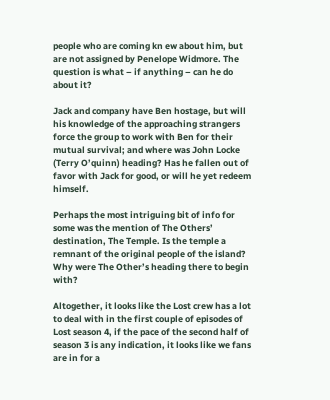people who are coming kn ew about him, but are not assigned by Penelope Widmore. The question is what – if anything – can he do about it?

Jack and company have Ben hostage, but will his knowledge of the approaching strangers force the group to work with Ben for their mutual survival; and where was John Locke (Terry O’quinn) heading? Has he fallen out of favor with Jack for good, or will he yet redeem himself.

Perhaps the most intriguing bit of info for some was the mention of The Others’ destination, The Temple. Is the temple a remnant of the original people of the island? Why were The Other’s heading there to begin with?

Altogether, it looks like the Lost crew has a lot to deal with in the first couple of episodes of Lost season 4, if the pace of the second half of season 3 is any indication, it looks like we fans are in for a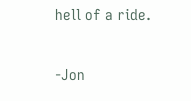hell of a ride.

-Jon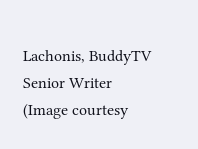Lachonis, BuddyTV Senior Writer
(Image courtesy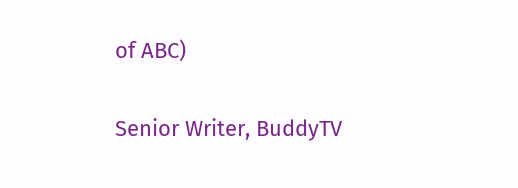of ABC)


Senior Writer, BuddyTV